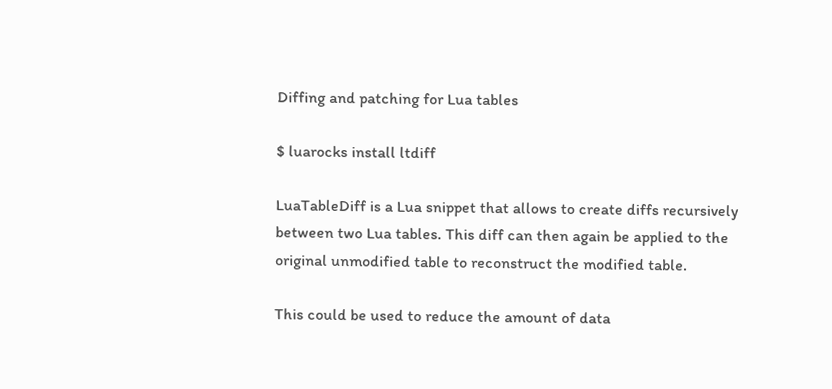Diffing and patching for Lua tables

$ luarocks install ltdiff

LuaTableDiff is a Lua snippet that allows to create diffs recursively
between two Lua tables. This diff can then again be applied to the
original unmodified table to reconstruct the modified table.

This could be used to reduce the amount of data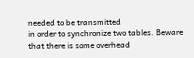needed to be transmitted
in order to synchronize two tables. Beware that there is some overhead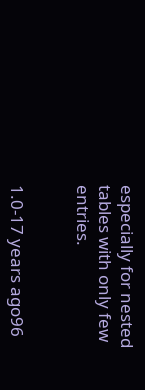especially for nested tables with only few entries.


1.0-17 years ago96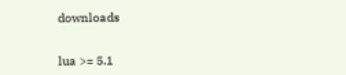downloads


lua >= 5.1